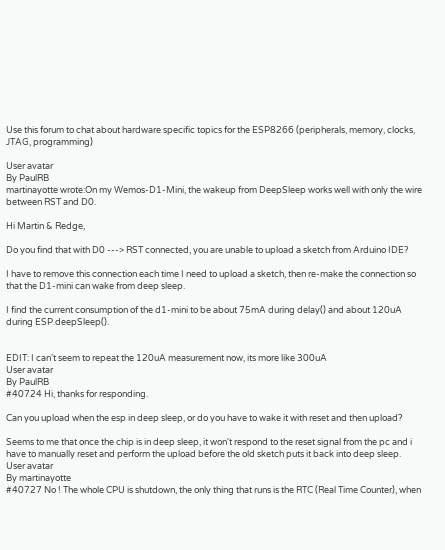Use this forum to chat about hardware specific topics for the ESP8266 (peripherals, memory, clocks, JTAG, programming)

User avatar
By PaulRB
martinayotte wrote:On my Wemos-D1-Mini, the wakeup from DeepSleep works well with only the wire between RST and D0.

Hi Martin & Redge,

Do you find that with D0 ---> RST connected, you are unable to upload a sketch from Arduino IDE?

I have to remove this connection each time I need to upload a sketch, then re-make the connection so that the D1-mini can wake from deep sleep.

I find the current consumption of the d1-mini to be about 75mA during delay() and about 120uA during ESP.deepSleep().


EDIT: I can't seem to repeat the 120uA measurement now, its more like 300uA
User avatar
By PaulRB
#40724 Hi, thanks for responding.

Can you upload when the esp in deep sleep, or do you have to wake it with reset and then upload?

Seems to me that once the chip is in deep sleep, it won't respond to the reset signal from the pc and i have to manually reset and perform the upload before the old sketch puts it back into deep sleep.
User avatar
By martinayotte
#40727 No ! The whole CPU is shutdown, the only thing that runs is the RTC (Real Time Counter), when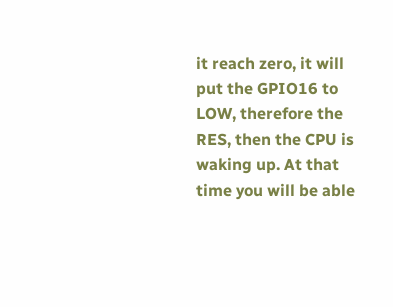it reach zero, it will put the GPIO16 to LOW, therefore the RES, then the CPU is waking up. At that time you will be able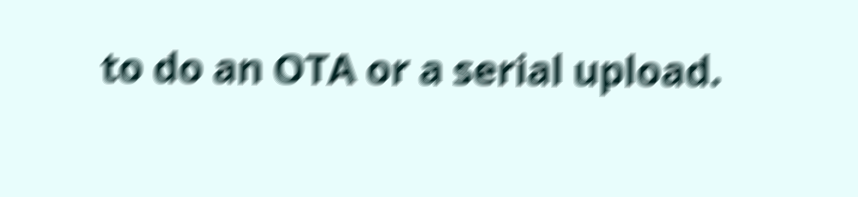to do an OTA or a serial upload.